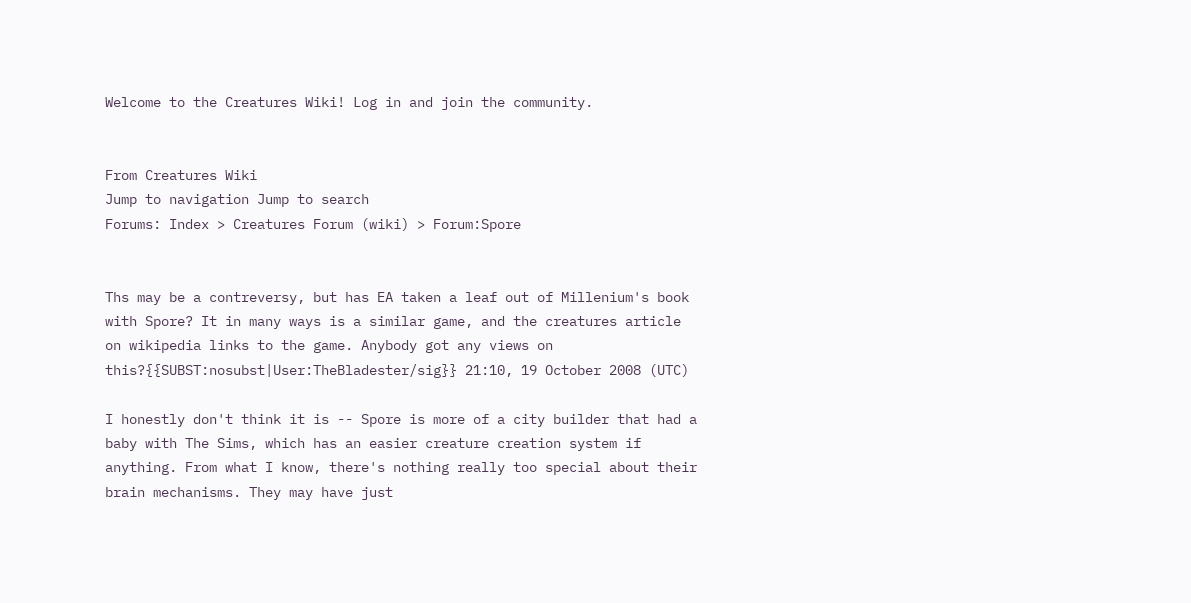Welcome to the Creatures Wiki! Log in and join the community.


From Creatures Wiki
Jump to navigation Jump to search
Forums: Index > Creatures Forum (wiki) > Forum:Spore


Ths may be a contreversy, but has EA taken a leaf out of Millenium's book with Spore? It in many ways is a similar game, and the creatures article on wikipedia links to the game. Anybody got any views on this?{{SUBST:nosubst|User:TheBladester/sig}} 21:10, 19 October 2008 (UTC)

I honestly don't think it is -- Spore is more of a city builder that had a baby with The Sims, which has an easier creature creation system if anything. From what I know, there's nothing really too special about their brain mechanisms. They may have just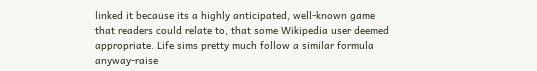linked it because its a highly anticipated, well-known game that readers could relate to, that some Wikipedia user deemed appropriate. Life sims pretty much follow a similar formula anyway-raise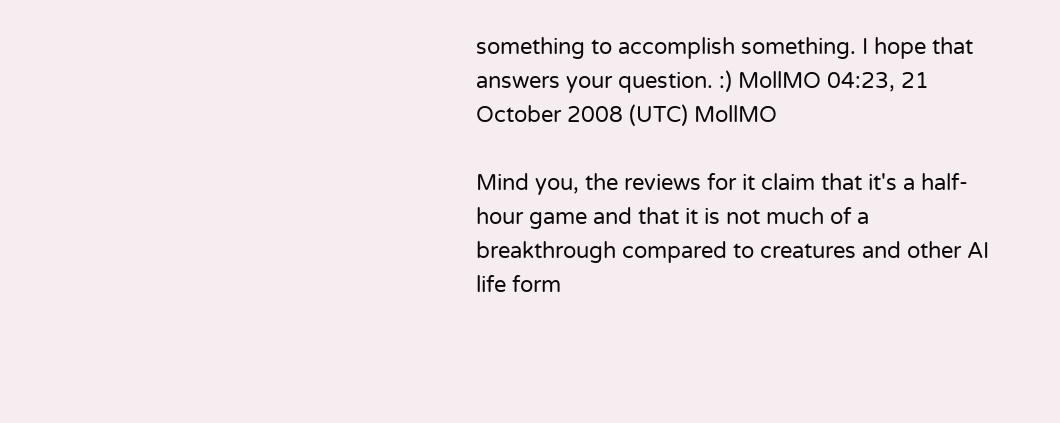something to accomplish something. I hope that answers your question. :) MollMO 04:23, 21 October 2008 (UTC) MollMO

Mind you, the reviews for it claim that it's a half-hour game and that it is not much of a breakthrough compared to creatures and other AI life form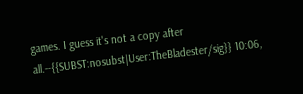games. I guess it's not a copy after all.--{{SUBST:nosubst|User:TheBladester/sig}} 10:06,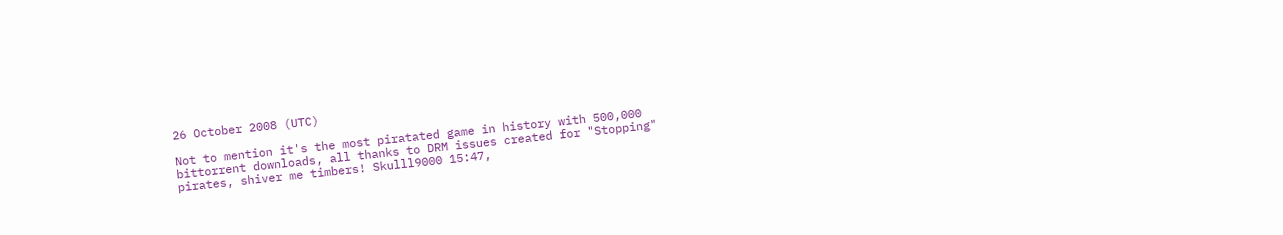26 October 2008 (UTC)

Not to mention it's the most piratated game in history with 500,000 bittorrent downloads, all thanks to DRM issues created for "Stopping" pirates, shiver me timbers! Skulll9000 15:47,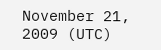November 21, 2009 (UTC)